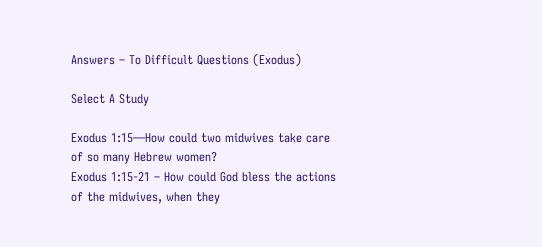Answers – To Difficult Questions (Exodus)

Select A Study

Exodus 1:15—How could two midwives take care of so many Hebrew women?
Exodus 1:15-21 – How could God bless the actions of the midwives, when they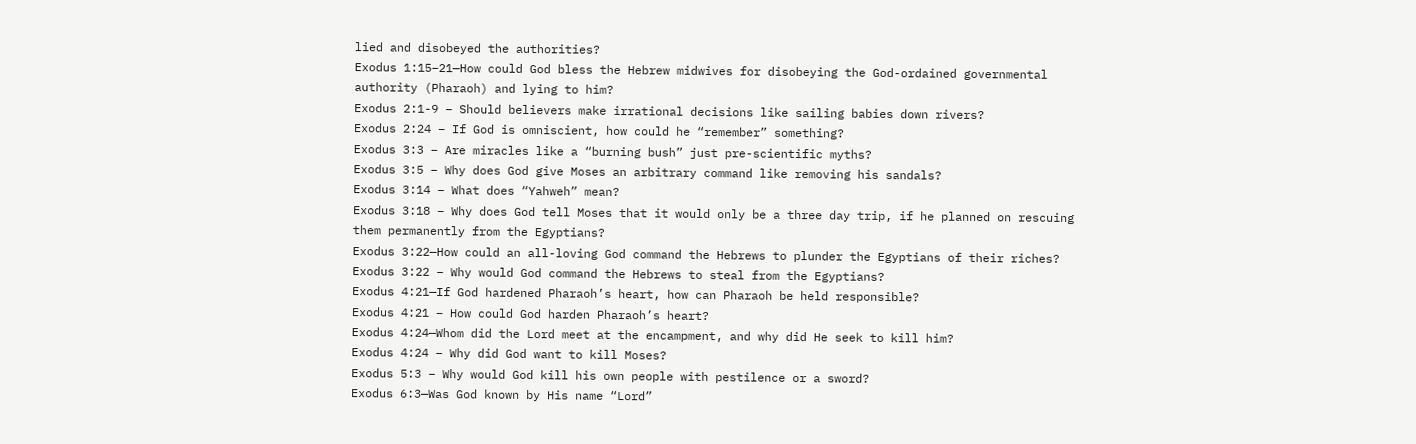lied and disobeyed the authorities?
Exodus 1:15–21—How could God bless the Hebrew midwives for disobeying the God-ordained governmental authority (Pharaoh) and lying to him?
Exodus 2:1-9 – Should believers make irrational decisions like sailing babies down rivers?
Exodus 2:24 – If God is omniscient, how could he “remember” something?
Exodus 3:3 – Are miracles like a “burning bush” just pre-scientific myths?
Exodus 3:5 – Why does God give Moses an arbitrary command like removing his sandals?
Exodus 3:14 – What does “Yahweh” mean?
Exodus 3:18 – Why does God tell Moses that it would only be a three day trip, if he planned on rescuing them permanently from the Egyptians?
Exodus 3:22—How could an all-loving God command the Hebrews to plunder the Egyptians of their riches?
Exodus 3:22 – Why would God command the Hebrews to steal from the Egyptians?
Exodus 4:21—If God hardened Pharaoh’s heart, how can Pharaoh be held responsible?
Exodus 4:21 – How could God harden Pharaoh’s heart?
Exodus 4:24—Whom did the Lord meet at the encampment, and why did He seek to kill him?
Exodus 4:24 – Why did God want to kill Moses?
Exodus 5:3 – Why would God kill his own people with pestilence or a sword?
Exodus 6:3—Was God known by His name “Lord”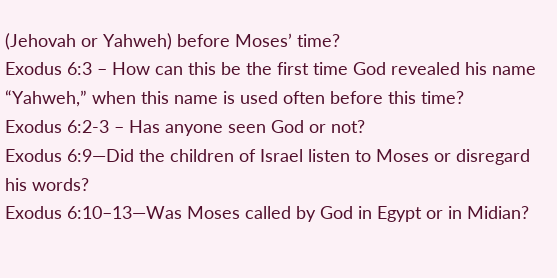(Jehovah or Yahweh) before Moses’ time?
Exodus 6:3 – How can this be the first time God revealed his name “Yahweh,” when this name is used often before this time?
Exodus 6:2-3 – Has anyone seen God or not?
Exodus 6:9—Did the children of Israel listen to Moses or disregard his words?
Exodus 6:10–13—Was Moses called by God in Egypt or in Midian?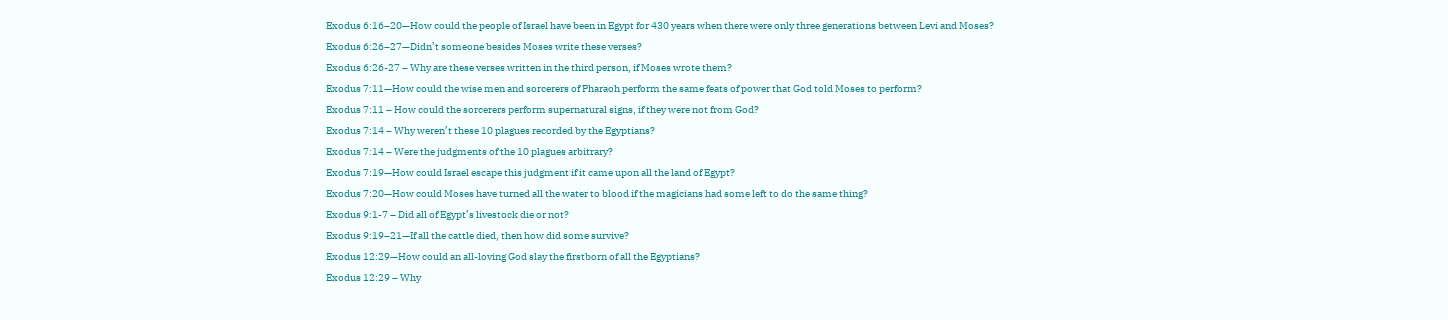Exodus 6:16–20—How could the people of Israel have been in Egypt for 430 years when there were only three generations between Levi and Moses?
Exodus 6:26–27—Didn’t someone besides Moses write these verses?
Exodus 6:26-27 – Why are these verses written in the third person, if Moses wrote them?
Exodus 7:11—How could the wise men and sorcerers of Pharaoh perform the same feats of power that God told Moses to perform?
Exodus 7:11 – How could the sorcerers perform supernatural signs, if they were not from God?
Exodus 7:14 – Why weren’t these 10 plagues recorded by the Egyptians?
Exodus 7:14 – Were the judgments of the 10 plagues arbitrary?
Exodus 7:19—How could Israel escape this judgment if it came upon all the land of Egypt?
Exodus 7:20—How could Moses have turned all the water to blood if the magicians had some left to do the same thing?
Exodus 9:1-7 – Did all of Egypt’s livestock die or not?
Exodus 9:19–21—If all the cattle died, then how did some survive?
Exodus 12:29—How could an all-loving God slay the firstborn of all the Egyptians?
Exodus 12:29 – Why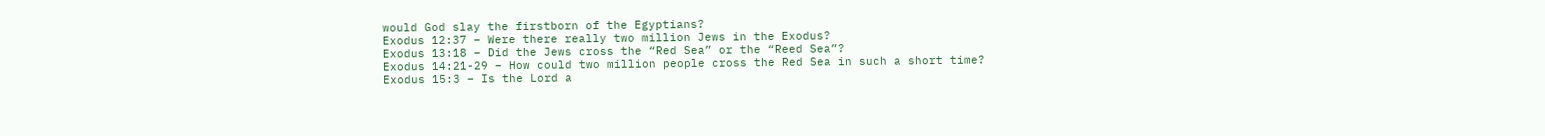would God slay the firstborn of the Egyptians?
Exodus 12:37 – Were there really two million Jews in the Exodus?
Exodus 13:18 – Did the Jews cross the “Red Sea” or the “Reed Sea”?
Exodus 14:21-29 – How could two million people cross the Red Sea in such a short time?
Exodus 15:3 – Is the Lord a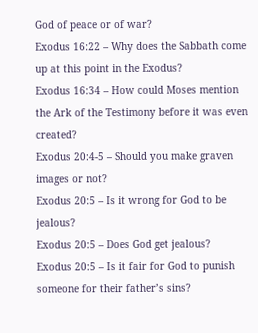God of peace or of war?
Exodus 16:22 – Why does the Sabbath come up at this point in the Exodus?
Exodus 16:34 – How could Moses mention the Ark of the Testimony before it was even created?
Exodus 20:4-5 – Should you make graven images or not?
Exodus 20:5 – Is it wrong for God to be jealous?
Exodus 20:5 – Does God get jealous?
Exodus 20:5 – Is it fair for God to punish someone for their father’s sins?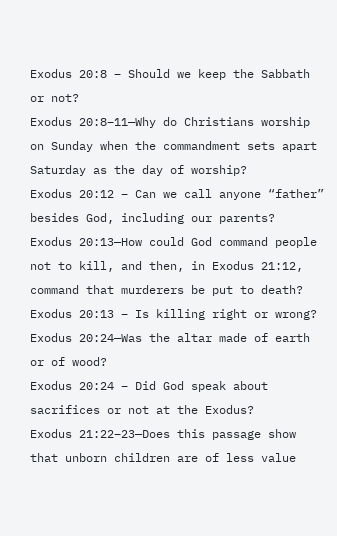Exodus 20:8 – Should we keep the Sabbath or not?
Exodus 20:8–11—Why do Christians worship on Sunday when the commandment sets apart Saturday as the day of worship?
Exodus 20:12 – Can we call anyone “father” besides God, including our parents?
Exodus 20:13—How could God command people not to kill, and then, in Exodus 21:12, command that murderers be put to death?
Exodus 20:13 – Is killing right or wrong?
Exodus 20:24—Was the altar made of earth or of wood?
Exodus 20:24 – Did God speak about sacrifices or not at the Exodus?
Exodus 21:22–23—Does this passage show that unborn children are of less value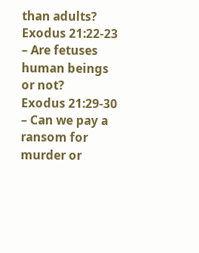than adults?
Exodus 21:22-23 – Are fetuses human beings or not?
Exodus 21:29-30 – Can we pay a ransom for murder or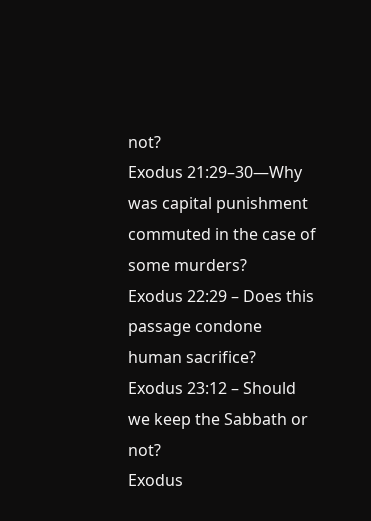not?
Exodus 21:29–30—Why was capital punishment commuted in the case of some murders?
Exodus 22:29 – Does this passage condone human sacrifice?
Exodus 23:12 – Should we keep the Sabbath or not?
Exodus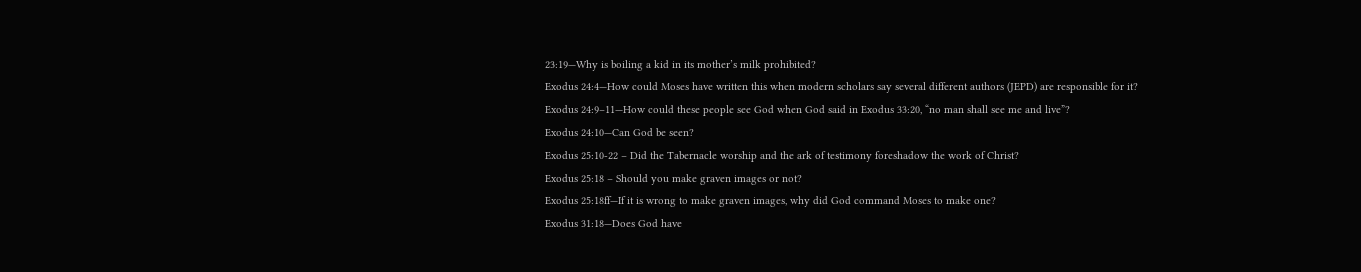23:19—Why is boiling a kid in its mother’s milk prohibited?
Exodus 24:4—How could Moses have written this when modern scholars say several different authors (JEPD) are responsible for it?
Exodus 24:9–11—How could these people see God when God said in Exodus 33:20, “no man shall see me and live”?
Exodus 24:10—Can God be seen?
Exodus 25:10-22 – Did the Tabernacle worship and the ark of testimony foreshadow the work of Christ?
Exodus 25:18 – Should you make graven images or not?
Exodus 25:18ff—If it is wrong to make graven images, why did God command Moses to make one?
Exodus 31:18—Does God have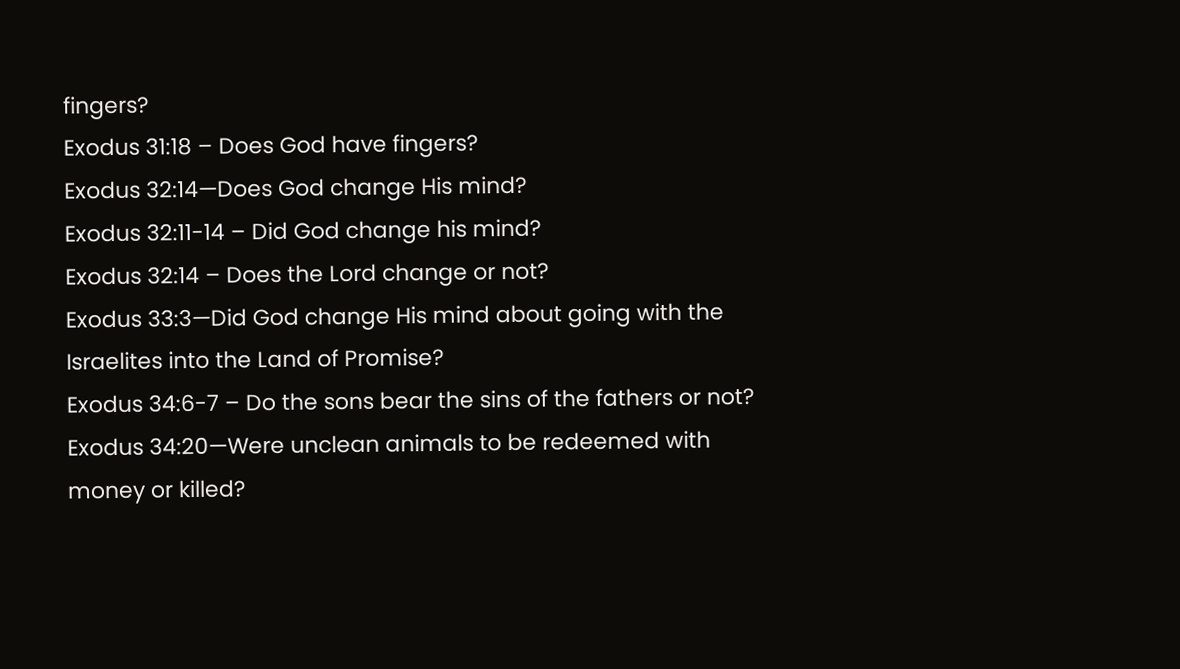fingers?
Exodus 31:18 – Does God have fingers?
Exodus 32:14—Does God change His mind?
Exodus 32:11-14 – Did God change his mind?
Exodus 32:14 – Does the Lord change or not?
Exodus 33:3—Did God change His mind about going with the Israelites into the Land of Promise?
Exodus 34:6-7 – Do the sons bear the sins of the fathers or not?
Exodus 34:20—Were unclean animals to be redeemed with money or killed?